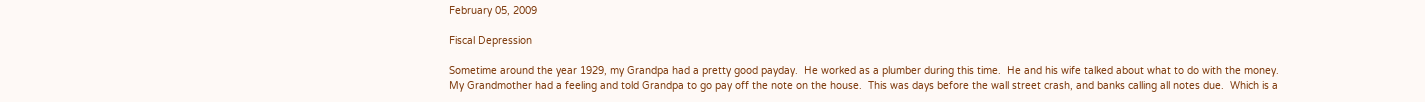February 05, 2009

Fiscal Depression

Sometime around the year 1929, my Grandpa had a pretty good payday.  He worked as a plumber during this time.  He and his wife talked about what to do with the money.  My Grandmother had a feeling and told Grandpa to go pay off the note on the house.  This was days before the wall street crash, and banks calling all notes due.  Which is a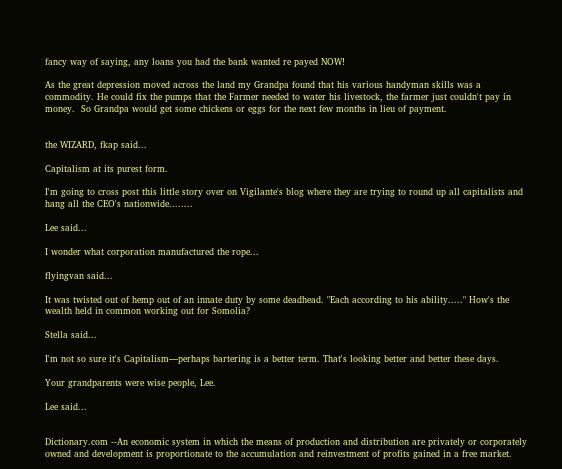fancy way of saying, any loans you had the bank wanted re payed NOW!

As the great depression moved across the land my Grandpa found that his various handyman skills was a commodity. He could fix the pumps that the Farmer needed to water his livestock, the farmer just couldn't pay in money.  So Grandpa would get some chickens or eggs for the next few months in lieu of payment.


the WIZARD, fkap said...

Capitalism at its purest form.

I'm going to cross post this little story over on Vigilante's blog where they are trying to round up all capitalists and hang all the CEO's nationwide........

Lee said...

I wonder what corporation manufactured the rope...

flyingvan said...

It was twisted out of hemp out of an innate duty by some deadhead. "Each according to his ability....." How's the wealth held in common working out for Somolia?

Stella said...

I'm not so sure it's Capitalism—perhaps bartering is a better term. That's looking better and better these days.

Your grandparents were wise people, Lee.

Lee said...


Dictionary.com --An economic system in which the means of production and distribution are privately or corporately owned and development is proportionate to the accumulation and reinvestment of profits gained in a free market.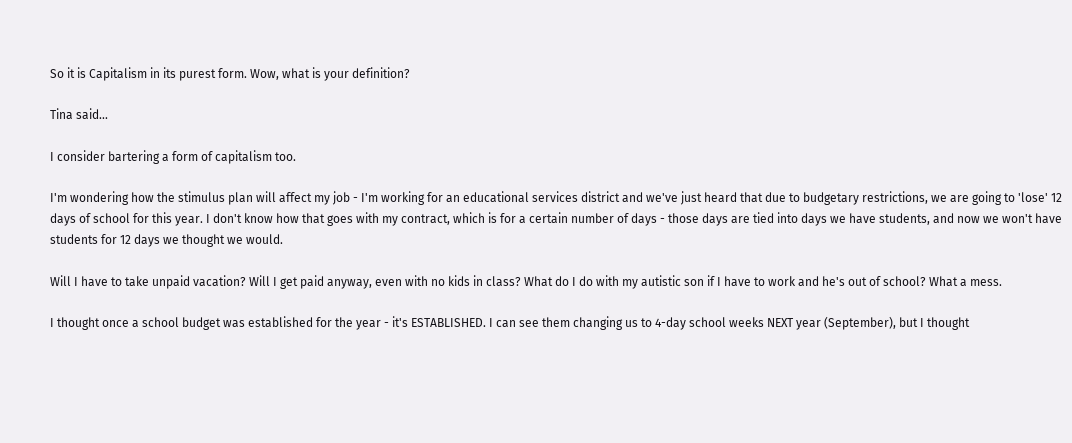So it is Capitalism in its purest form. Wow, what is your definition?

Tina said...

I consider bartering a form of capitalism too.

I'm wondering how the stimulus plan will affect my job - I'm working for an educational services district and we've just heard that due to budgetary restrictions, we are going to 'lose' 12 days of school for this year. I don't know how that goes with my contract, which is for a certain number of days - those days are tied into days we have students, and now we won't have students for 12 days we thought we would.

Will I have to take unpaid vacation? Will I get paid anyway, even with no kids in class? What do I do with my autistic son if I have to work and he's out of school? What a mess.

I thought once a school budget was established for the year - it's ESTABLISHED. I can see them changing us to 4-day school weeks NEXT year (September), but I thought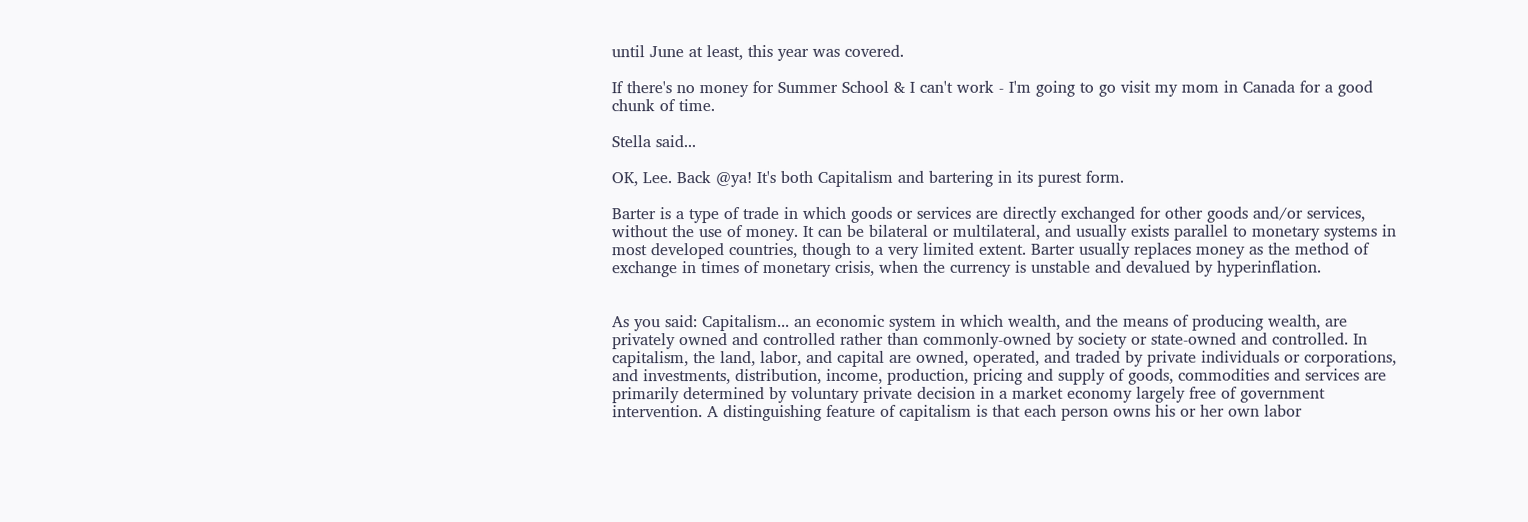until June at least, this year was covered.

If there's no money for Summer School & I can't work - I'm going to go visit my mom in Canada for a good chunk of time.

Stella said...

OK, Lee. Back @ya! It's both Capitalism and bartering in its purest form.

Barter is a type of trade in which goods or services are directly exchanged for other goods and/or services, without the use of money. It can be bilateral or multilateral, and usually exists parallel to monetary systems in most developed countries, though to a very limited extent. Barter usually replaces money as the method of exchange in times of monetary crisis, when the currency is unstable and devalued by hyperinflation.


As you said: Capitalism... an economic system in which wealth, and the means of producing wealth, are privately owned and controlled rather than commonly-owned by society or state-owned and controlled. In capitalism, the land, labor, and capital are owned, operated, and traded by private individuals or corporations, and investments, distribution, income, production, pricing and supply of goods, commodities and services are primarily determined by voluntary private decision in a market economy largely free of government intervention. A distinguishing feature of capitalism is that each person owns his or her own labor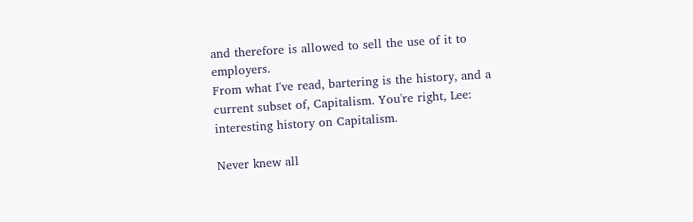and therefore is allowed to sell the use of it to employers.
From what I've read, bartering is the history, and a current subset of, Capitalism. You're right, Lee: interesting history on Capitalism.

Never knew all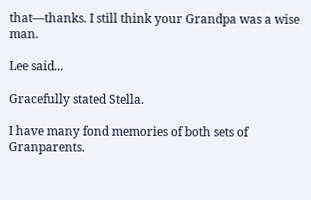that—thanks. I still think your Grandpa was a wise man.

Lee said...

Gracefully stated Stella.

I have many fond memories of both sets of Granparents.